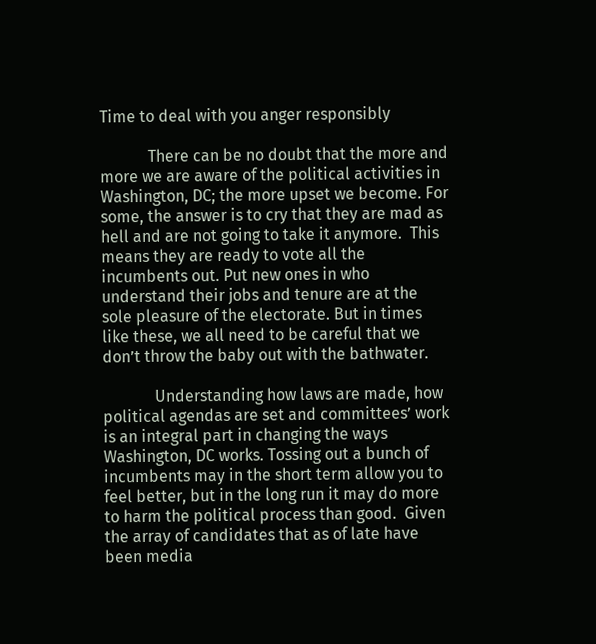Time to deal with you anger responsibly

            There can be no doubt that the more and more we are aware of the political activities in Washington, DC; the more upset we become. For some, the answer is to cry that they are mad as hell and are not going to take it anymore.  This means they are ready to vote all the incumbents out. Put new ones in who understand their jobs and tenure are at the sole pleasure of the electorate. But in times like these, we all need to be careful that we don’t throw the baby out with the bathwater.

             Understanding how laws are made, how political agendas are set and committees’ work is an integral part in changing the ways Washington, DC works. Tossing out a bunch of incumbents may in the short term allow you to feel better, but in the long run it may do more to harm the political process than good.  Given the array of candidates that as of late have been media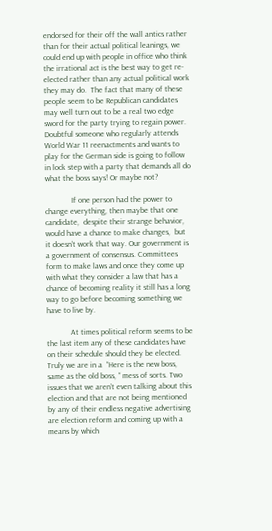endorsed for their off the wall antics rather than for their actual political leanings, we could end up with people in office who think the irrational act is the best way to get re-elected rather than any actual political work they may do.  The fact that many of these people seem to be Republican candidates may well turn out to be a real two edge sword for the party trying to regain power. Doubtful someone who regularly attends World War 11 reenactments and wants to play for the German side is going to follow in lock step with a party that demands all do what the boss says! Or maybe not?

             If one person had the power to change everything, then maybe that one candidate,  despite their strange behavior,  would have a chance to make changes,  but it doesn’t work that way. Our government is a government of consensus. Committees form to make laws and once they come up with what they consider a law that has a chance of becoming reality it still has a long way to go before becoming something we have to live by.

            At times political reform seems to be the last item any of these candidates have on their schedule should they be elected. Truly we are in a  “Here is the new boss, same as the old boss, “ mess of sorts. Two issues that we aren’t even talking about this election and that are not being mentioned by any of their endless negative advertising are election reform and coming up with a means by which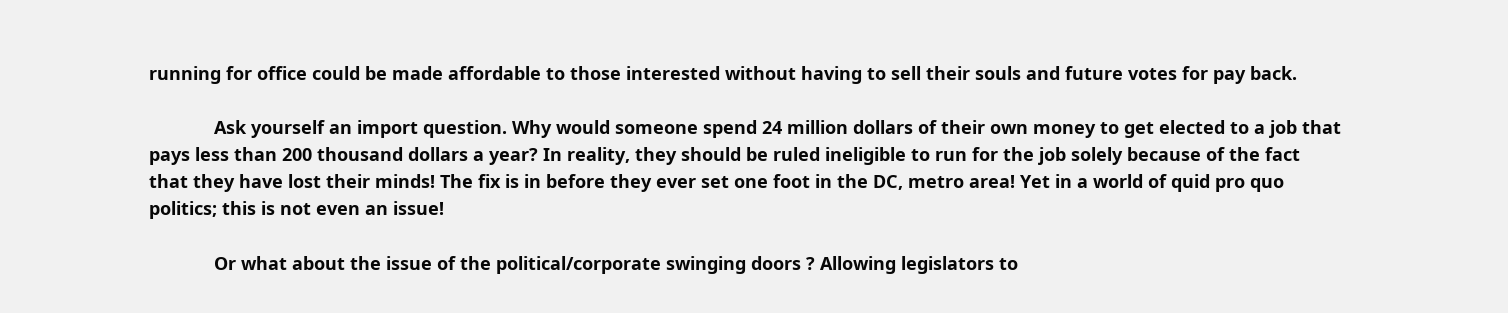running for office could be made affordable to those interested without having to sell their souls and future votes for pay back.

             Ask yourself an import question. Why would someone spend 24 million dollars of their own money to get elected to a job that pays less than 200 thousand dollars a year? In reality, they should be ruled ineligible to run for the job solely because of the fact that they have lost their minds! The fix is in before they ever set one foot in the DC, metro area! Yet in a world of quid pro quo politics; this is not even an issue!

             Or what about the issue of the political/corporate swinging doors ? Allowing legislators to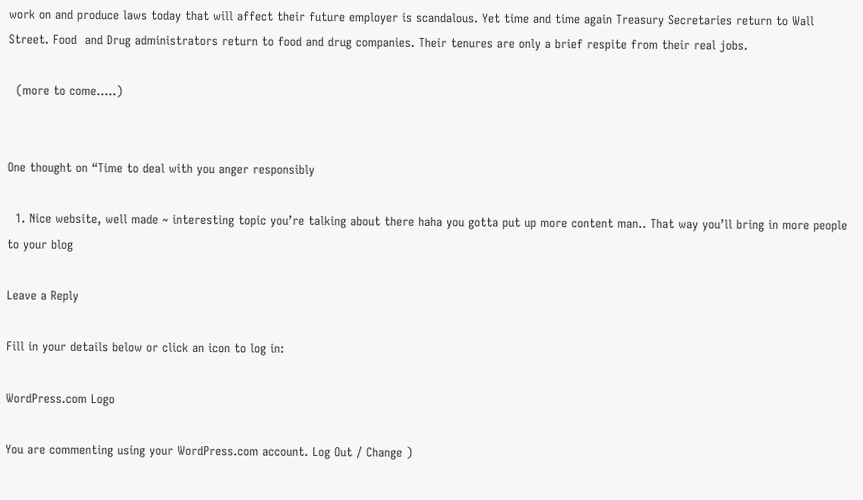work on and produce laws today that will affect their future employer is scandalous. Yet time and time again Treasury Secretaries return to Wall Street. Food  and Drug administrators return to food and drug companies. Their tenures are only a brief respite from their real jobs.

  (more to come…..)


One thought on “Time to deal with you anger responsibly

  1. Nice website, well made ~ interesting topic you’re talking about there haha you gotta put up more content man.. That way you’ll bring in more people to your blog

Leave a Reply

Fill in your details below or click an icon to log in:

WordPress.com Logo

You are commenting using your WordPress.com account. Log Out / Change )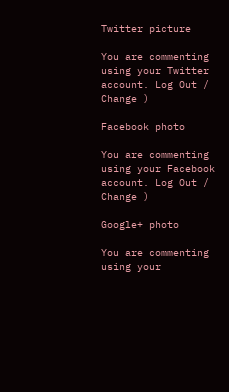Twitter picture

You are commenting using your Twitter account. Log Out / Change )

Facebook photo

You are commenting using your Facebook account. Log Out / Change )

Google+ photo

You are commenting using your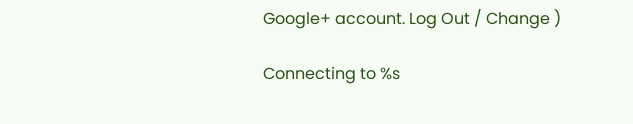Google+ account. Log Out / Change )

Connecting to %s